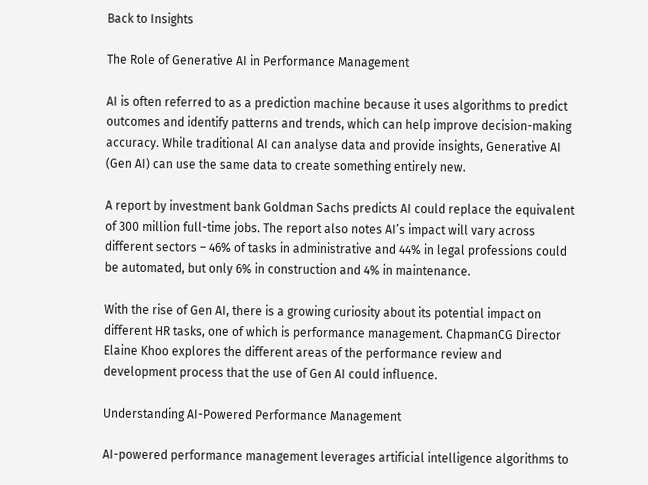Back to Insights

The Role of Generative AI in Performance Management

AI is often referred to as a prediction machine because it uses algorithms to predict outcomes and identify patterns and trends, which can help improve decision-making accuracy. While traditional AI can analyse data and provide insights, Generative AI (Gen AI) can use the same data to create something entirely new.

A report by investment bank Goldman Sachs predicts AI could replace the equivalent of 300 million full-time jobs. The report also notes AI’s impact will vary across different sectors – 46% of tasks in administrative and 44% in legal professions could be automated, but only 6% in construction and 4% in maintenance.

With the rise of Gen AI, there is a growing curiosity about its potential impact on different HR tasks, one of which is performance management. ChapmanCG Director Elaine Khoo explores the different areas of the performance review and development process that the use of Gen AI could influence.

Understanding AI-Powered Performance Management

AI-powered performance management leverages artificial intelligence algorithms to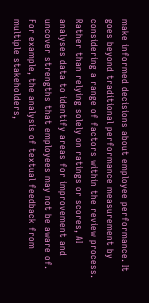make informed decisions about employee performance. It goes beyond traditional performance measurement by considering a range of factors within the review process. Rather than relying solely on ratings or scores, AI analyses data to identify areas for improvement and uncover strengths that employees may not be aware of. For example, the analysis of textual feedback from multiple stakeholders,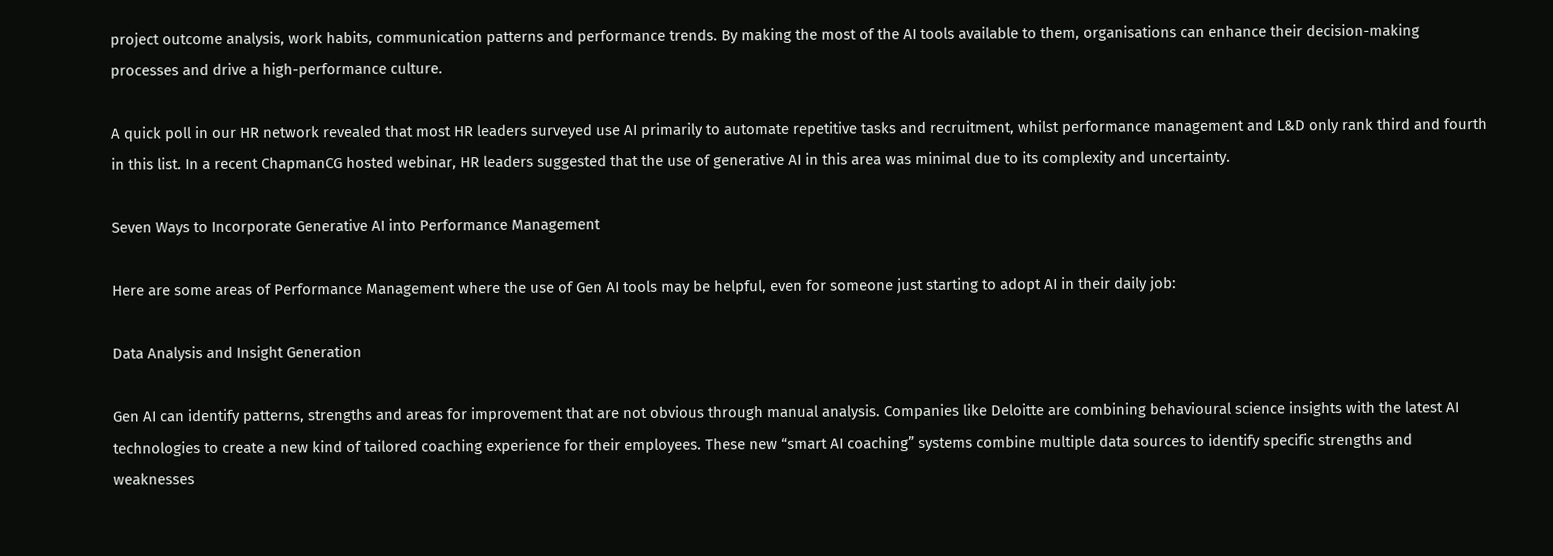project outcome analysis, work habits, communication patterns and performance trends. By making the most of the AI tools available to them, organisations can enhance their decision-making processes and drive a high-performance culture.

A quick poll in our HR network revealed that most HR leaders surveyed use AI primarily to automate repetitive tasks and recruitment, whilst performance management and L&D only rank third and fourth in this list. In a recent ChapmanCG hosted webinar, HR leaders suggested that the use of generative AI in this area was minimal due to its complexity and uncertainty.

Seven Ways to Incorporate Generative AI into Performance Management

Here are some areas of Performance Management where the use of Gen AI tools may be helpful, even for someone just starting to adopt AI in their daily job:

Data Analysis and Insight Generation

Gen AI can identify patterns, strengths and areas for improvement that are not obvious through manual analysis. Companies like Deloitte are combining behavioural science insights with the latest AI technologies to create a new kind of tailored coaching experience for their employees. These new “smart AI coaching” systems combine multiple data sources to identify specific strengths and weaknesses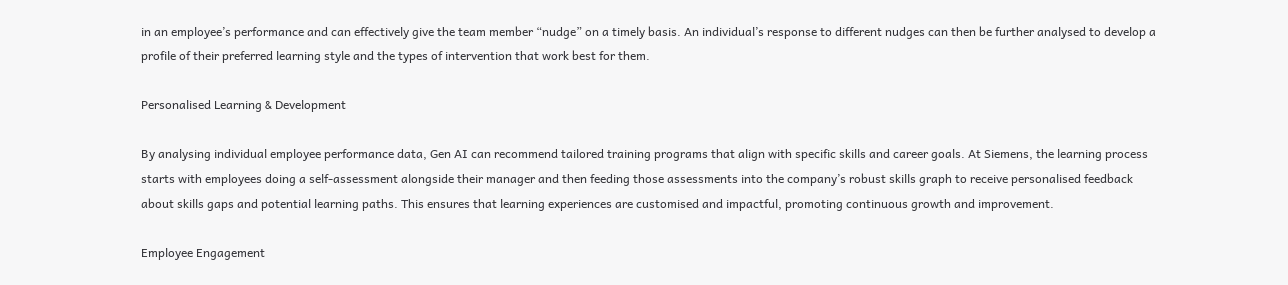in an employee’s performance and can effectively give the team member “nudge” on a timely basis. An individual’s response to different nudges can then be further analysed to develop a profile of their preferred learning style and the types of intervention that work best for them.

Personalised Learning & Development

By analysing individual employee performance data, Gen AI can recommend tailored training programs that align with specific skills and career goals. At Siemens, the learning process starts with employees doing a self-assessment alongside their manager and then feeding those assessments into the company’s robust skills graph to receive personalised feedback about skills gaps and potential learning paths. This ensures that learning experiences are customised and impactful, promoting continuous growth and improvement.

Employee Engagement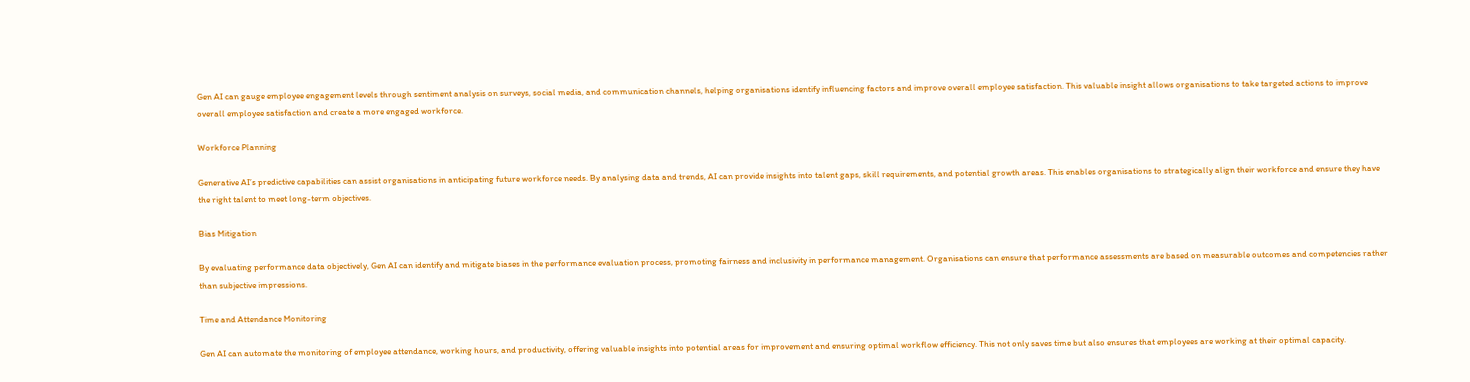Gen AI can gauge employee engagement levels through sentiment analysis on surveys, social media, and communication channels, helping organisations identify influencing factors and improve overall employee satisfaction. This valuable insight allows organisations to take targeted actions to improve overall employee satisfaction and create a more engaged workforce.

Workforce Planning

Generative AI’s predictive capabilities can assist organisations in anticipating future workforce needs. By analysing data and trends, AI can provide insights into talent gaps, skill requirements, and potential growth areas. This enables organisations to strategically align their workforce and ensure they have the right talent to meet long-term objectives.

Bias Mitigation

By evaluating performance data objectively, Gen AI can identify and mitigate biases in the performance evaluation process, promoting fairness and inclusivity in performance management. Organisations can ensure that performance assessments are based on measurable outcomes and competencies rather than subjective impressions.

Time and Attendance Monitoring

Gen AI can automate the monitoring of employee attendance, working hours, and productivity, offering valuable insights into potential areas for improvement and ensuring optimal workflow efficiency. This not only saves time but also ensures that employees are working at their optimal capacity.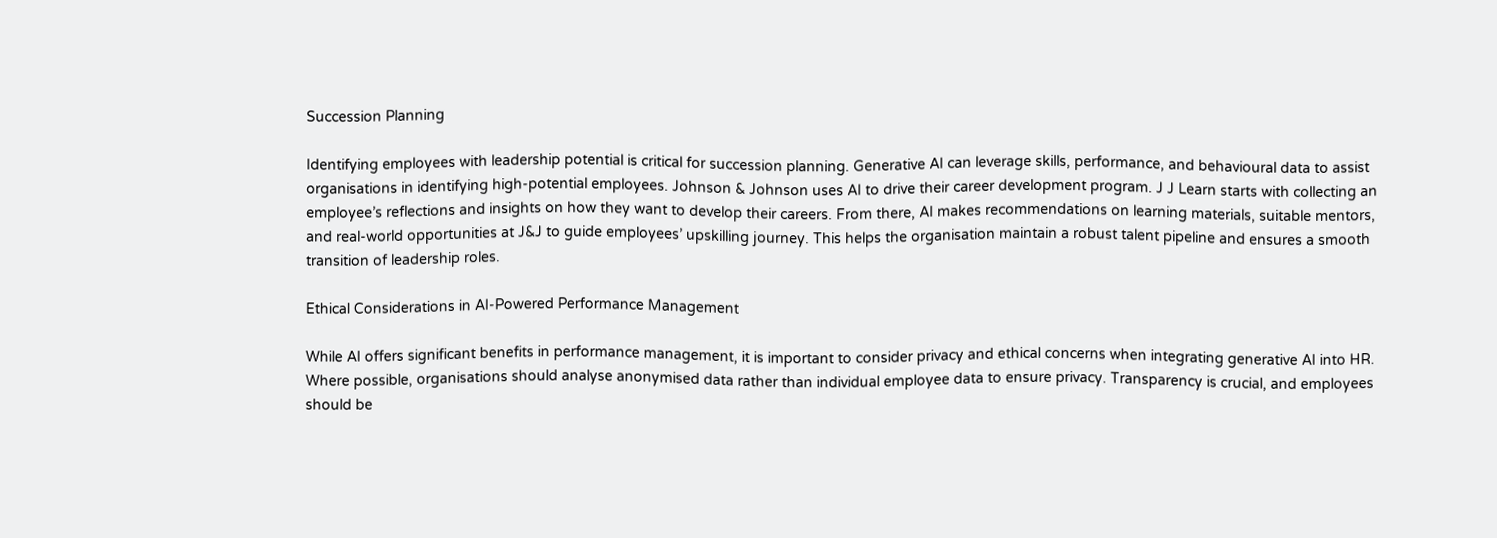Succession Planning

Identifying employees with leadership potential is critical for succession planning. Generative AI can leverage skills, performance, and behavioural data to assist organisations in identifying high-potential employees. Johnson & Johnson uses AI to drive their career development program. J J Learn starts with collecting an employee’s reflections and insights on how they want to develop their careers. From there, AI makes recommendations on learning materials, suitable mentors, and real-world opportunities at J&J to guide employees’ upskilling journey. This helps the organisation maintain a robust talent pipeline and ensures a smooth transition of leadership roles.

Ethical Considerations in AI-Powered Performance Management

While AI offers significant benefits in performance management, it is important to consider privacy and ethical concerns when integrating generative AI into HR. Where possible, organisations should analyse anonymised data rather than individual employee data to ensure privacy. Transparency is crucial, and employees should be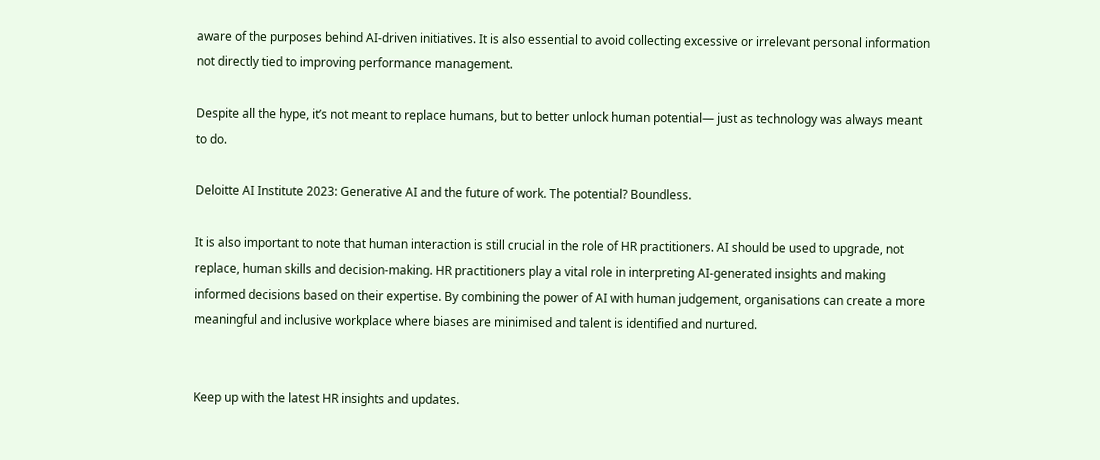aware of the purposes behind AI-driven initiatives. It is also essential to avoid collecting excessive or irrelevant personal information not directly tied to improving performance management.

Despite all the hype, it’s not meant to replace humans, but to better unlock human potential— just as technology was always meant to do.

Deloitte AI Institute 2023: Generative AI and the future of work. The potential? Boundless.

It is also important to note that human interaction is still crucial in the role of HR practitioners. AI should be used to upgrade, not replace, human skills and decision-making. HR practitioners play a vital role in interpreting AI-generated insights and making informed decisions based on their expertise. By combining the power of AI with human judgement, organisations can create a more meaningful and inclusive workplace where biases are minimised and talent is identified and nurtured.


Keep up with the latest HR insights and updates.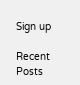Sign up

Recent Posts